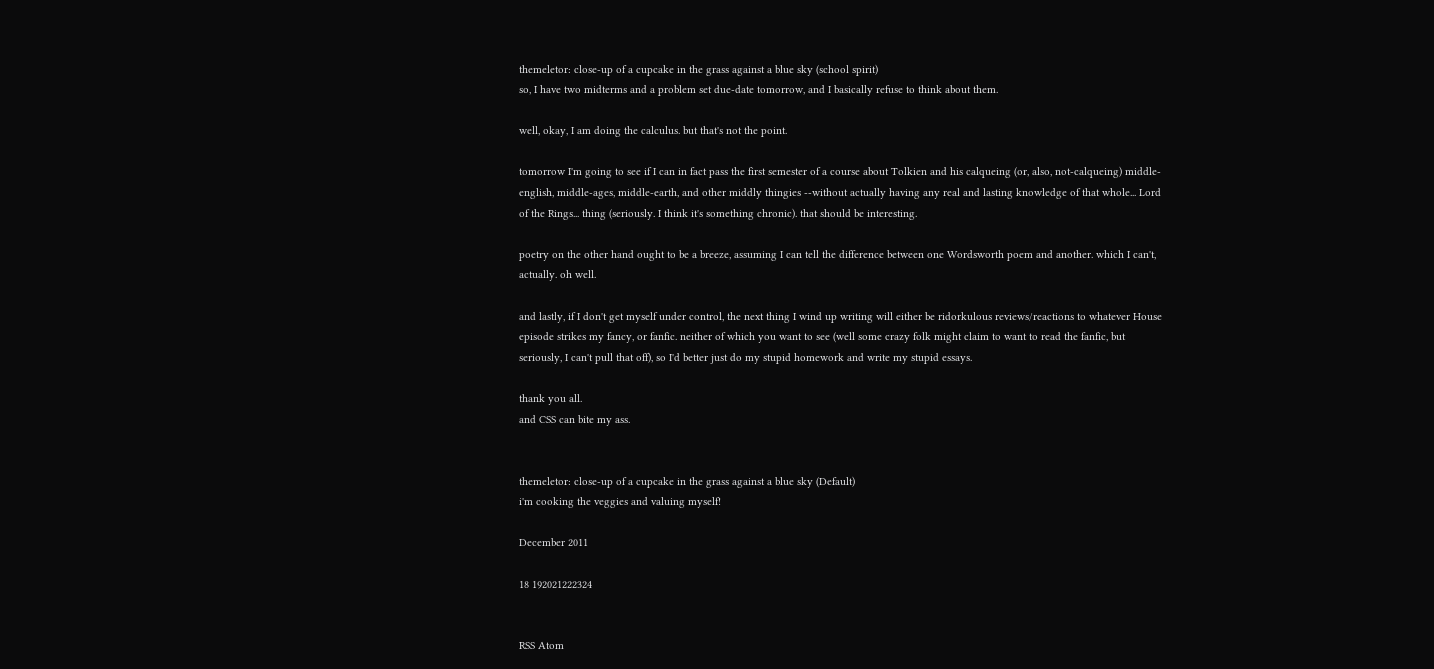themeletor: close-up of a cupcake in the grass against a blue sky (school spirit)
so, I have two midterms and a problem set due-date tomorrow, and I basically refuse to think about them.

well, okay, I am doing the calculus. but that's not the point.

tomorrow I'm going to see if I can in fact pass the first semester of a course about Tolkien and his calqueing (or, also, not-calqueing) middle-english, middle-ages, middle-earth, and other middly thingies --without actually having any real and lasting knowledge of that whole... Lord of the Rings... thing (seriously. I think it's something chronic). that should be interesting.

poetry on the other hand ought to be a breeze, assuming I can tell the difference between one Wordsworth poem and another. which I can't, actually. oh well.

and lastly, if I don't get myself under control, the next thing I wind up writing will either be ridorkulous reviews/reactions to whatever House episode strikes my fancy, or fanfic. neither of which you want to see (well some crazy folk might claim to want to read the fanfic, but seriously, I can't pull that off), so I'd better just do my stupid homework and write my stupid essays.

thank you all.
and CSS can bite my ass.


themeletor: close-up of a cupcake in the grass against a blue sky (Default)
i'm cooking the veggies and valuing myself!

December 2011

18 192021222324


RSS Atom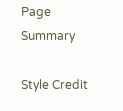Page Summary

Style Credit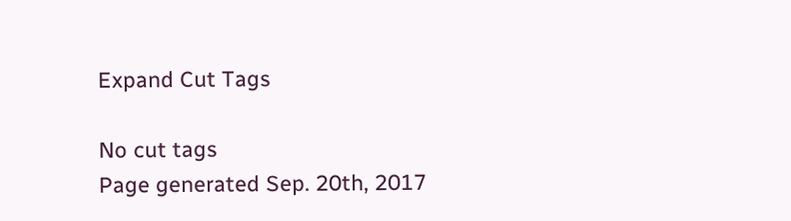Expand Cut Tags

No cut tags
Page generated Sep. 20th, 2017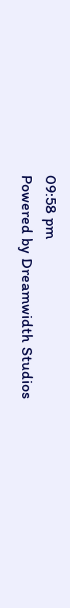09:58 pm
Powered by Dreamwidth Studios